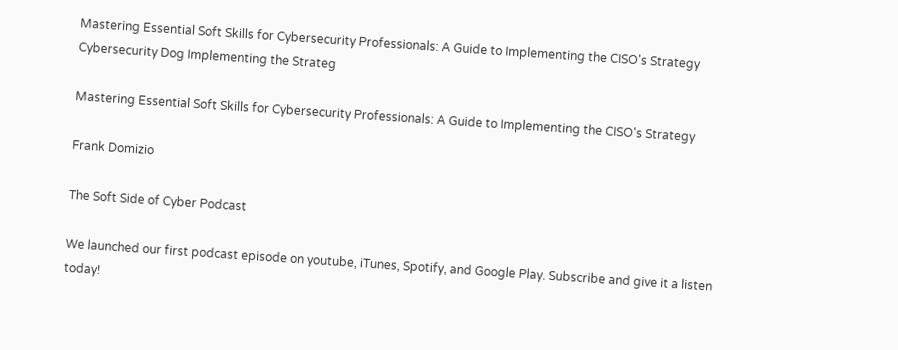Mastering Essential Soft Skills for Cybersecurity Professionals: A Guide to Implementing the CISO's Strategy
Cybersecurity Dog Implementing the Strateg

Mastering Essential Soft Skills for Cybersecurity Professionals: A Guide to Implementing the CISO's Strategy

Frank Domizio

The Soft Side of Cyber Podcast

We launched our first podcast episode on youtube, iTunes, Spotify, and Google Play. Subscribe and give it a listen today!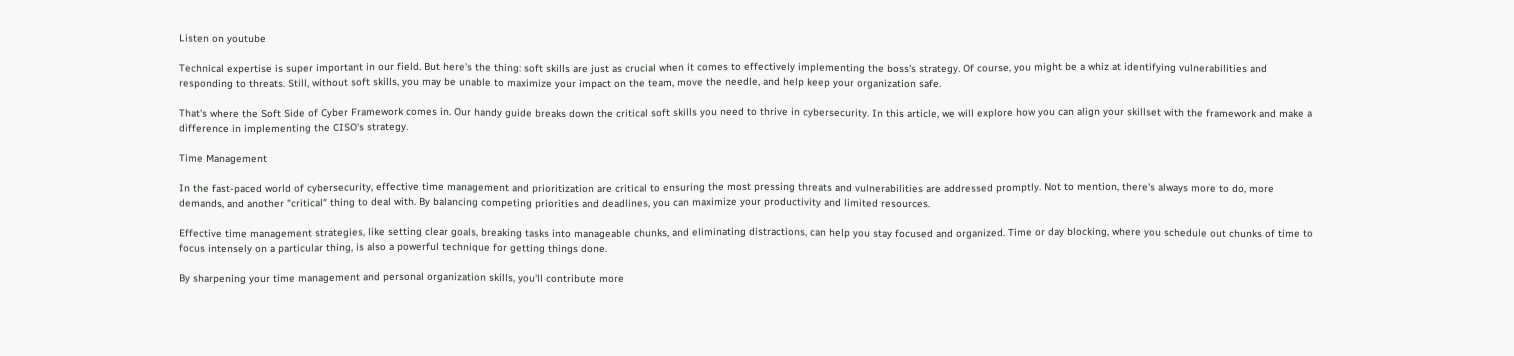Listen on youtube

Technical expertise is super important in our field. But here's the thing: soft skills are just as crucial when it comes to effectively implementing the boss's strategy. Of course, you might be a whiz at identifying vulnerabilities and responding to threats. Still, without soft skills, you may be unable to maximize your impact on the team, move the needle, and help keep your organization safe.

That's where the Soft Side of Cyber Framework comes in. Our handy guide breaks down the critical soft skills you need to thrive in cybersecurity. In this article, we will explore how you can align your skillset with the framework and make a difference in implementing the CISO's strategy.

Time Management

In the fast-paced world of cybersecurity, effective time management and prioritization are critical to ensuring the most pressing threats and vulnerabilities are addressed promptly. Not to mention, there's always more to do, more demands, and another "critical" thing to deal with. By balancing competing priorities and deadlines, you can maximize your productivity and limited resources.

Effective time management strategies, like setting clear goals, breaking tasks into manageable chunks, and eliminating distractions, can help you stay focused and organized. Time or day blocking, where you schedule out chunks of time to focus intensely on a particular thing, is also a powerful technique for getting things done.

By sharpening your time management and personal organization skills, you'll contribute more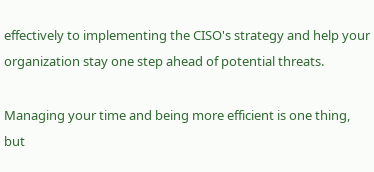effectively to implementing the CISO's strategy and help your organization stay one step ahead of potential threats.

Managing your time and being more efficient is one thing, but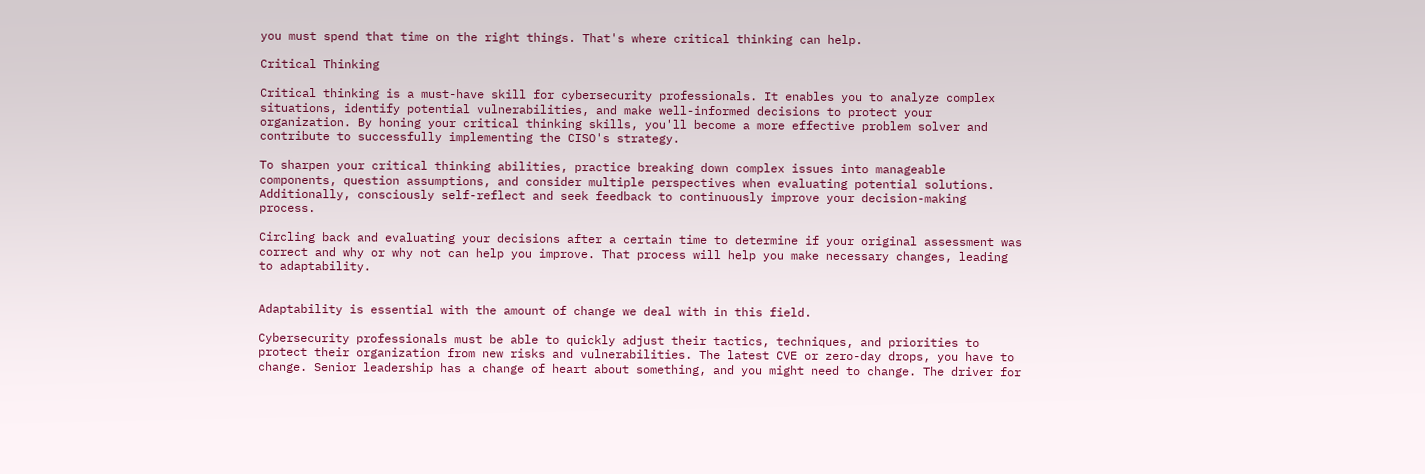you must spend that time on the right things. That's where critical thinking can help.

Critical Thinking

Critical thinking is a must-have skill for cybersecurity professionals. It enables you to analyze complex situations, identify potential vulnerabilities, and make well-informed decisions to protect your organization. By honing your critical thinking skills, you'll become a more effective problem solver and contribute to successfully implementing the CISO's strategy.

To sharpen your critical thinking abilities, practice breaking down complex issues into manageable components, question assumptions, and consider multiple perspectives when evaluating potential solutions. Additionally, consciously self-reflect and seek feedback to continuously improve your decision-making process.

Circling back and evaluating your decisions after a certain time to determine if your original assessment was correct and why or why not can help you improve. That process will help you make necessary changes, leading to adaptability.


Adaptability is essential with the amount of change we deal with in this field.

Cybersecurity professionals must be able to quickly adjust their tactics, techniques, and priorities to protect their organization from new risks and vulnerabilities. The latest CVE or zero-day drops, you have to change. Senior leadership has a change of heart about something, and you might need to change. The driver for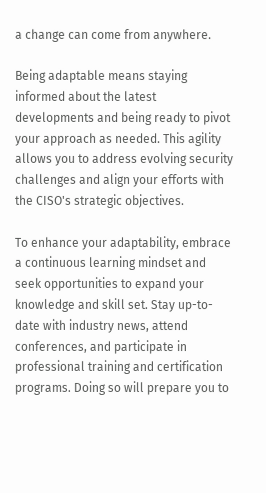a change can come from anywhere.

Being adaptable means staying informed about the latest developments and being ready to pivot your approach as needed. This agility allows you to address evolving security challenges and align your efforts with the CISO's strategic objectives.

To enhance your adaptability, embrace a continuous learning mindset and seek opportunities to expand your knowledge and skill set. Stay up-to-date with industry news, attend conferences, and participate in professional training and certification programs. Doing so will prepare you to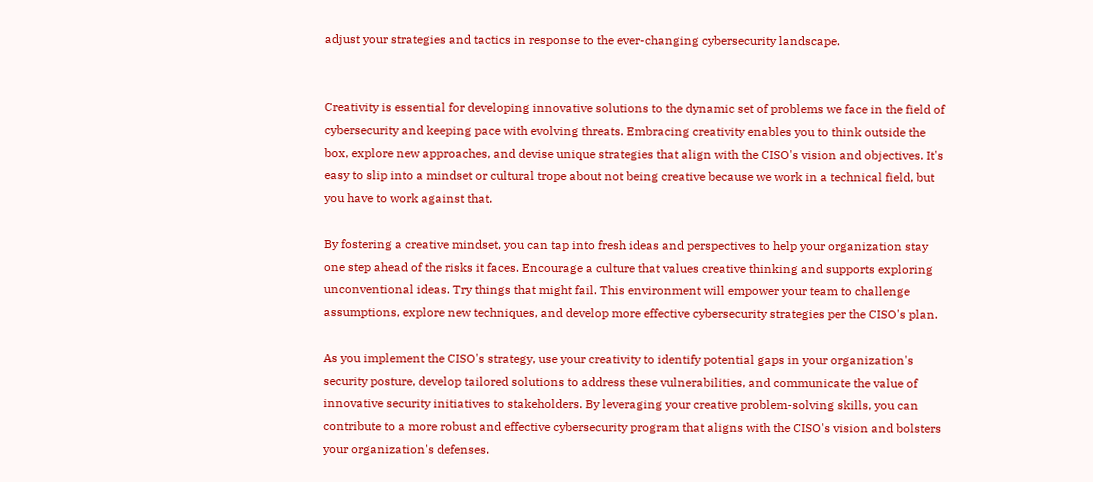adjust your strategies and tactics in response to the ever-changing cybersecurity landscape.


Creativity is essential for developing innovative solutions to the dynamic set of problems we face in the field of cybersecurity and keeping pace with evolving threats. Embracing creativity enables you to think outside the box, explore new approaches, and devise unique strategies that align with the CISO's vision and objectives. It's easy to slip into a mindset or cultural trope about not being creative because we work in a technical field, but you have to work against that.

By fostering a creative mindset, you can tap into fresh ideas and perspectives to help your organization stay one step ahead of the risks it faces. Encourage a culture that values creative thinking and supports exploring unconventional ideas. Try things that might fail. This environment will empower your team to challenge assumptions, explore new techniques, and develop more effective cybersecurity strategies per the CISO's plan.

As you implement the CISO's strategy, use your creativity to identify potential gaps in your organization's security posture, develop tailored solutions to address these vulnerabilities, and communicate the value of innovative security initiatives to stakeholders. By leveraging your creative problem-solving skills, you can contribute to a more robust and effective cybersecurity program that aligns with the CISO's vision and bolsters your organization's defenses.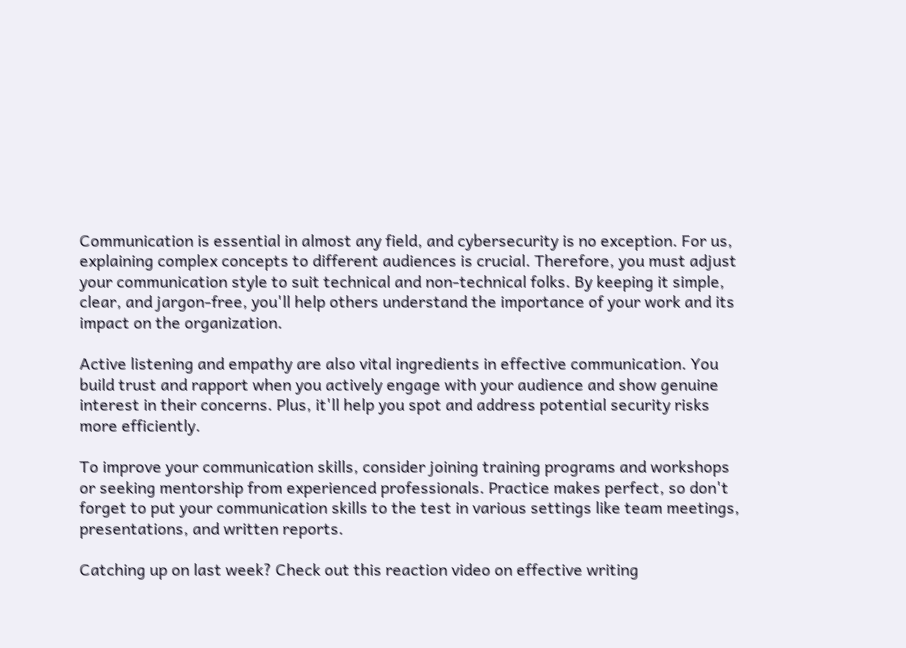Communication is essential in almost any field, and cybersecurity is no exception. For us, explaining complex concepts to different audiences is crucial. Therefore, you must adjust your communication style to suit technical and non-technical folks. By keeping it simple, clear, and jargon-free, you'll help others understand the importance of your work and its impact on the organization.

Active listening and empathy are also vital ingredients in effective communication. You build trust and rapport when you actively engage with your audience and show genuine interest in their concerns. Plus, it'll help you spot and address potential security risks more efficiently.

To improve your communication skills, consider joining training programs and workshops or seeking mentorship from experienced professionals. Practice makes perfect, so don't forget to put your communication skills to the test in various settings like team meetings, presentations, and written reports.

Catching up on last week? Check out this reaction video on effective writing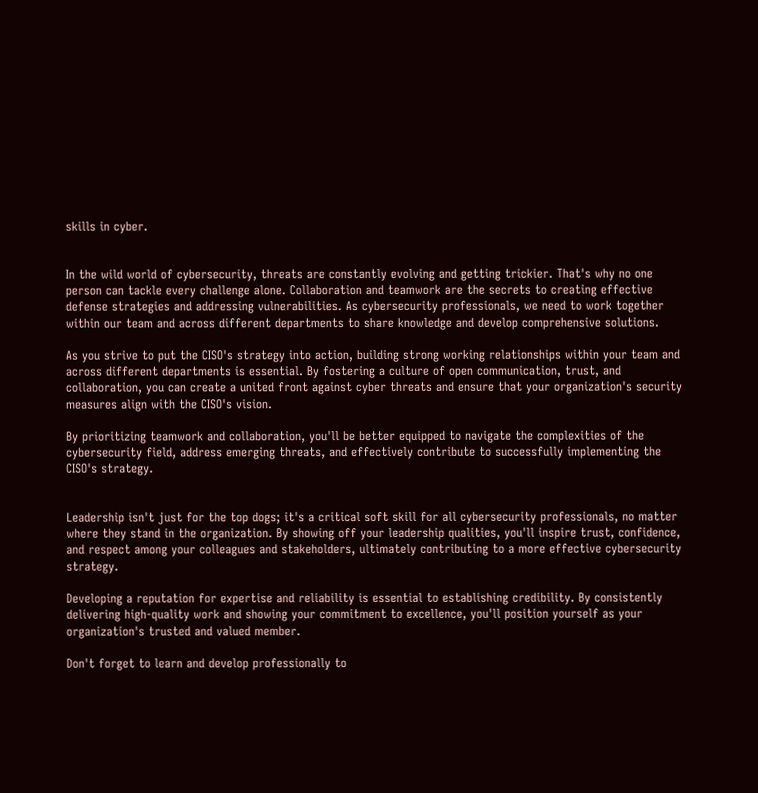skills in cyber.


In the wild world of cybersecurity, threats are constantly evolving and getting trickier. That's why no one person can tackle every challenge alone. Collaboration and teamwork are the secrets to creating effective defense strategies and addressing vulnerabilities. As cybersecurity professionals, we need to work together within our team and across different departments to share knowledge and develop comprehensive solutions.

As you strive to put the CISO's strategy into action, building strong working relationships within your team and across different departments is essential. By fostering a culture of open communication, trust, and collaboration, you can create a united front against cyber threats and ensure that your organization's security measures align with the CISO's vision.

By prioritizing teamwork and collaboration, you'll be better equipped to navigate the complexities of the cybersecurity field, address emerging threats, and effectively contribute to successfully implementing the CISO's strategy.


Leadership isn't just for the top dogs; it's a critical soft skill for all cybersecurity professionals, no matter where they stand in the organization. By showing off your leadership qualities, you'll inspire trust, confidence, and respect among your colleagues and stakeholders, ultimately contributing to a more effective cybersecurity strategy.

Developing a reputation for expertise and reliability is essential to establishing credibility. By consistently delivering high-quality work and showing your commitment to excellence, you'll position yourself as your organization's trusted and valued member.

Don't forget to learn and develop professionally to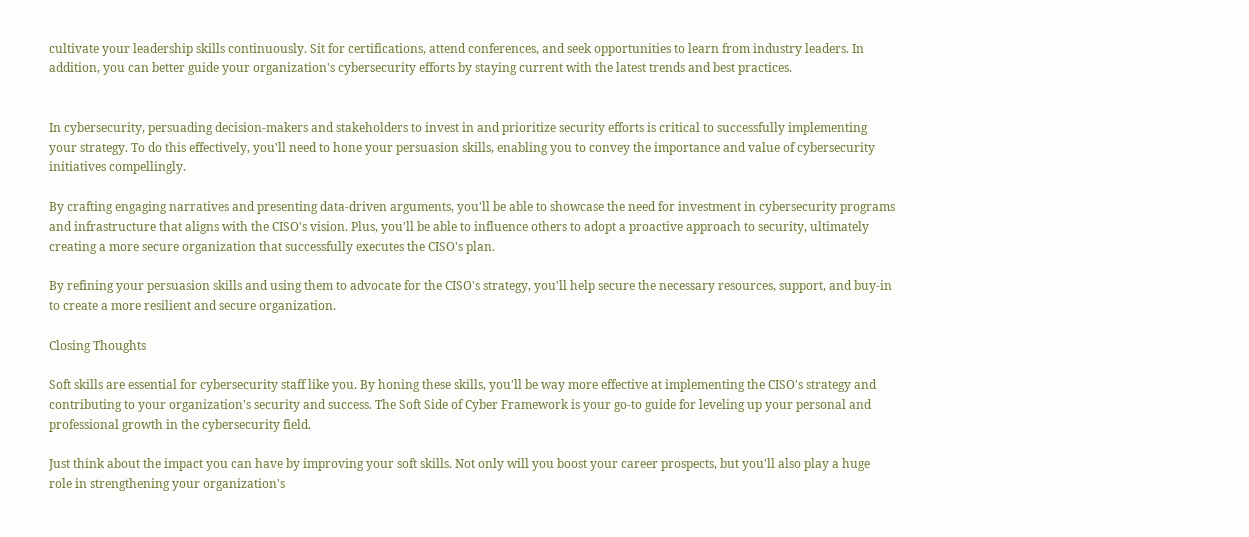cultivate your leadership skills continuously. Sit for certifications, attend conferences, and seek opportunities to learn from industry leaders. In addition, you can better guide your organization's cybersecurity efforts by staying current with the latest trends and best practices.


In cybersecurity, persuading decision-makers and stakeholders to invest in and prioritize security efforts is critical to successfully implementing your strategy. To do this effectively, you'll need to hone your persuasion skills, enabling you to convey the importance and value of cybersecurity initiatives compellingly.

By crafting engaging narratives and presenting data-driven arguments, you'll be able to showcase the need for investment in cybersecurity programs and infrastructure that aligns with the CISO's vision. Plus, you'll be able to influence others to adopt a proactive approach to security, ultimately creating a more secure organization that successfully executes the CISO's plan.

By refining your persuasion skills and using them to advocate for the CISO's strategy, you'll help secure the necessary resources, support, and buy-in to create a more resilient and secure organization.

Closing Thoughts

Soft skills are essential for cybersecurity staff like you. By honing these skills, you'll be way more effective at implementing the CISO's strategy and contributing to your organization's security and success. The Soft Side of Cyber Framework is your go-to guide for leveling up your personal and professional growth in the cybersecurity field.

Just think about the impact you can have by improving your soft skills. Not only will you boost your career prospects, but you'll also play a huge role in strengthening your organization's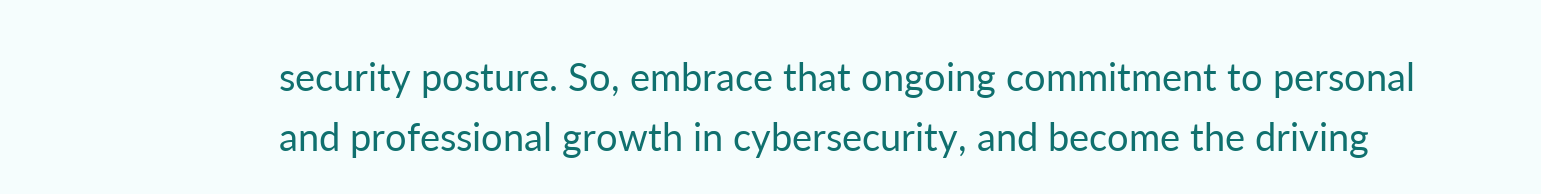security posture. So, embrace that ongoing commitment to personal and professional growth in cybersecurity, and become the driving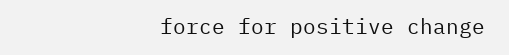force for positive change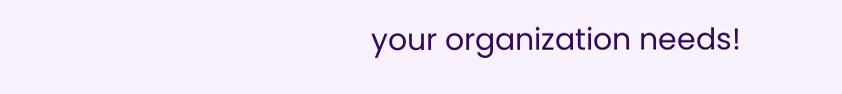your organization needs!